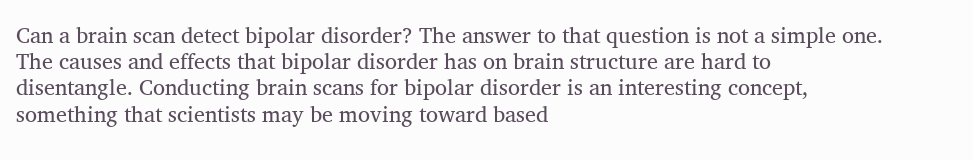Can a brain scan detect bipolar disorder? The answer to that question is not a simple one. The causes and effects that bipolar disorder has on brain structure are hard to disentangle. Conducting brain scans for bipolar disorder is an interesting concept, something that scientists may be moving toward based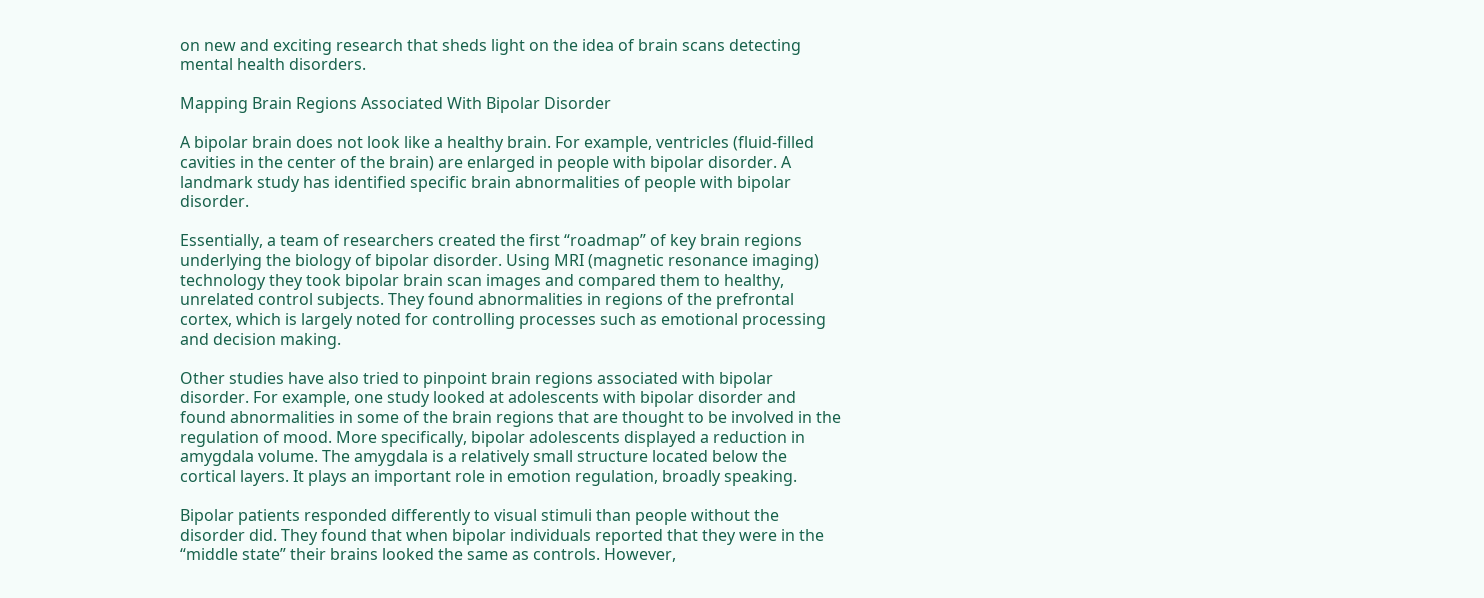on new and exciting research that sheds light on the idea of brain scans detecting mental health disorders.

Mapping Brain Regions Associated With Bipolar Disorder

A bipolar brain does not look like a healthy brain. For example, ventricles (fluid-filled cavities in the center of the brain) are enlarged in people with bipolar disorder. A landmark study has identified specific brain abnormalities of people with bipolar disorder.

Essentially, a team of researchers created the first “roadmap” of key brain regions underlying the biology of bipolar disorder. Using MRI (magnetic resonance imaging) technology they took bipolar brain scan images and compared them to healthy, unrelated control subjects. They found abnormalities in regions of the prefrontal cortex, which is largely noted for controlling processes such as emotional processing and decision making.

Other studies have also tried to pinpoint brain regions associated with bipolar disorder. For example, one study looked at adolescents with bipolar disorder and found abnormalities in some of the brain regions that are thought to be involved in the regulation of mood. More specifically, bipolar adolescents displayed a reduction in amygdala volume. The amygdala is a relatively small structure located below the cortical layers. It plays an important role in emotion regulation, broadly speaking.

Bipolar patients responded differently to visual stimuli than people without the disorder did. They found that when bipolar individuals reported that they were in the “middle state” their brains looked the same as controls. However,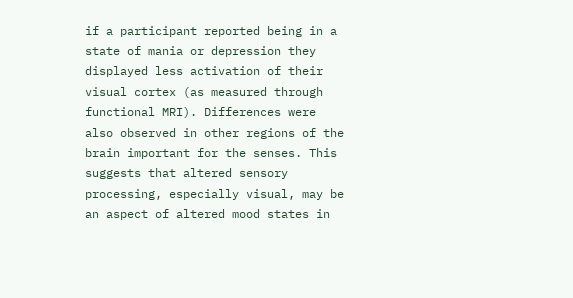if a participant reported being in a state of mania or depression they displayed less activation of their visual cortex (as measured through functional MRI). Differences were also observed in other regions of the brain important for the senses. This suggests that altered sensory processing, especially visual, may be an aspect of altered mood states in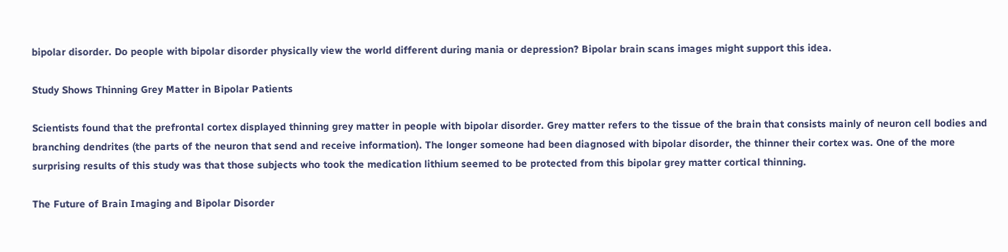bipolar disorder. Do people with bipolar disorder physically view the world different during mania or depression? Bipolar brain scans images might support this idea.

Study Shows Thinning Grey Matter in Bipolar Patients

Scientists found that the prefrontal cortex displayed thinning grey matter in people with bipolar disorder. Grey matter refers to the tissue of the brain that consists mainly of neuron cell bodies and branching dendrites (the parts of the neuron that send and receive information). The longer someone had been diagnosed with bipolar disorder, the thinner their cortex was. One of the more surprising results of this study was that those subjects who took the medication lithium seemed to be protected from this bipolar grey matter cortical thinning.

The Future of Brain Imaging and Bipolar Disorder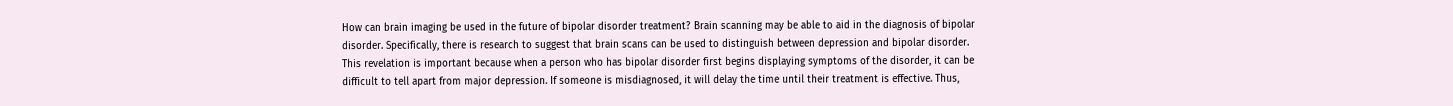How can brain imaging be used in the future of bipolar disorder treatment? Brain scanning may be able to aid in the diagnosis of bipolar disorder. Specifically, there is research to suggest that brain scans can be used to distinguish between depression and bipolar disorder. This revelation is important because when a person who has bipolar disorder first begins displaying symptoms of the disorder, it can be difficult to tell apart from major depression. If someone is misdiagnosed, it will delay the time until their treatment is effective. Thus,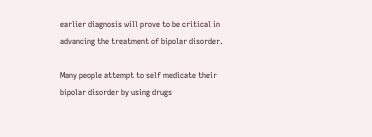earlier diagnosis will prove to be critical in advancing the treatment of bipolar disorder.

Many people attempt to self medicate their bipolar disorder by using drugs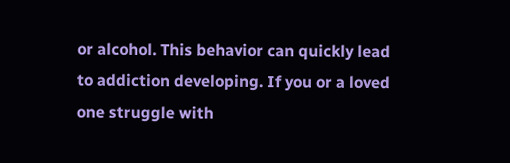or alcohol. This behavior can quickly lead to addiction developing. If you or a loved one struggle with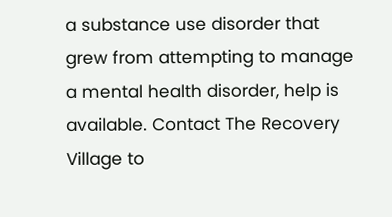a substance use disorder that grew from attempting to manage a mental health disorder, help is available. Contact The Recovery Village to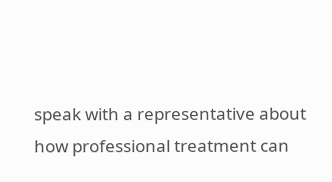speak with a representative about how professional treatment can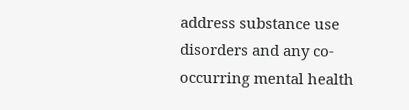address substance use disorders and any co-occurring mental health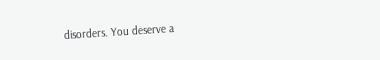disorders. You deserve a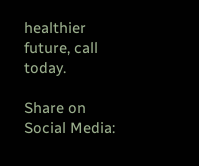healthier future, call today.

Share on Social Media: